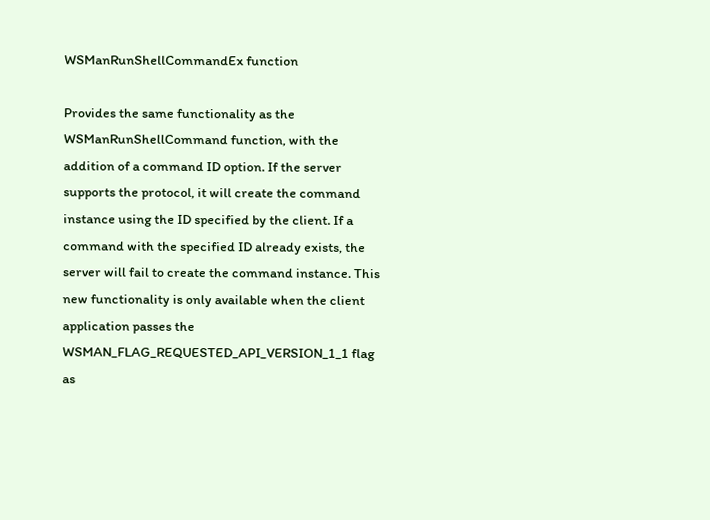WSManRunShellCommandEx function

Provides the same functionality as the WSManRunShellCommand function, with the addition of a command ID option. If the server supports the protocol, it will create the command instance using the ID specified by the client. If a command with the specified ID already exists, the server will fail to create the command instance. This new functionality is only available when the client application passes the WSMAN_FLAG_REQUESTED_API_VERSION_1_1 flag as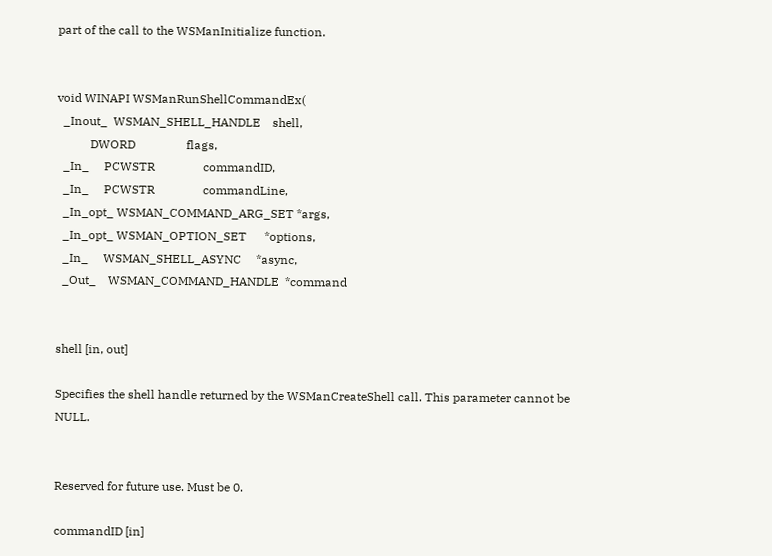part of the call to the WSManInitialize function.


void WINAPI WSManRunShellCommandEx(
  _Inout_  WSMAN_SHELL_HANDLE    shell,
           DWORD                 flags,
  _In_     PCWSTR                commandID,
  _In_     PCWSTR                commandLine,
  _In_opt_ WSMAN_COMMAND_ARG_SET *args,
  _In_opt_ WSMAN_OPTION_SET      *options,
  _In_     WSMAN_SHELL_ASYNC     *async,
  _Out_    WSMAN_COMMAND_HANDLE  *command


shell [in, out]

Specifies the shell handle returned by the WSManCreateShell call. This parameter cannot be NULL.


Reserved for future use. Must be 0.

commandID [in]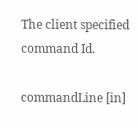The client specified command Id.

commandLine [in]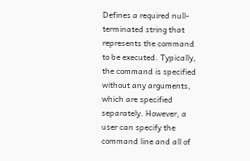Defines a required null-terminated string that represents the command to be executed. Typically, the command is specified without any arguments, which are specified separately. However, a user can specify the command line and all of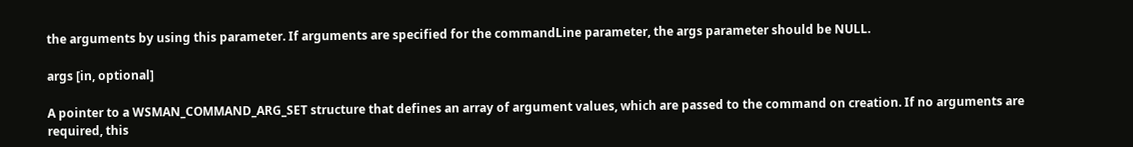the arguments by using this parameter. If arguments are specified for the commandLine parameter, the args parameter should be NULL.

args [in, optional]

A pointer to a WSMAN_COMMAND_ARG_SET structure that defines an array of argument values, which are passed to the command on creation. If no arguments are required, this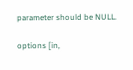parameter should be NULL.

options [in,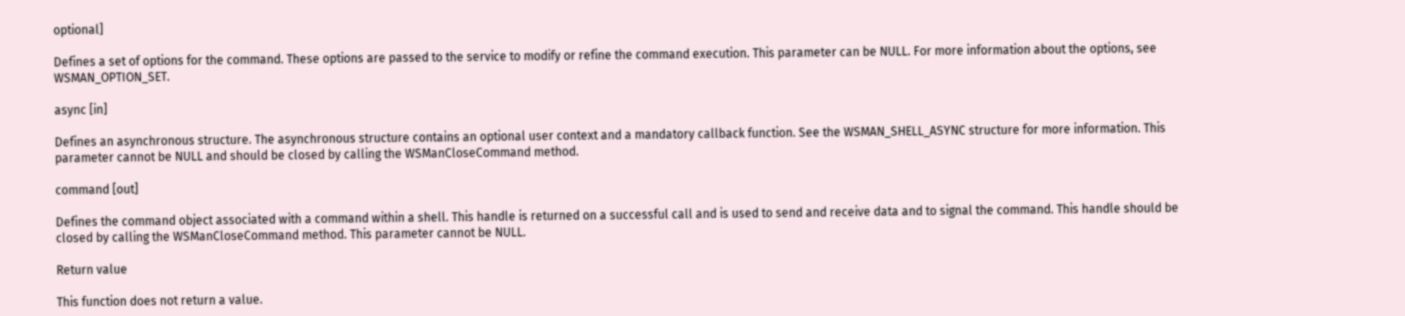optional]

Defines a set of options for the command. These options are passed to the service to modify or refine the command execution. This parameter can be NULL. For more information about the options, see WSMAN_OPTION_SET.

async [in]

Defines an asynchronous structure. The asynchronous structure contains an optional user context and a mandatory callback function. See the WSMAN_SHELL_ASYNC structure for more information. This parameter cannot be NULL and should be closed by calling the WSManCloseCommand method.

command [out]

Defines the command object associated with a command within a shell. This handle is returned on a successful call and is used to send and receive data and to signal the command. This handle should be closed by calling the WSManCloseCommand method. This parameter cannot be NULL.

Return value

This function does not return a value.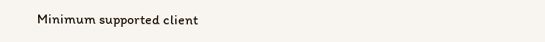Minimum supported client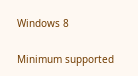Windows 8

Minimum supported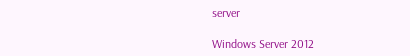server

Windows Server 2012